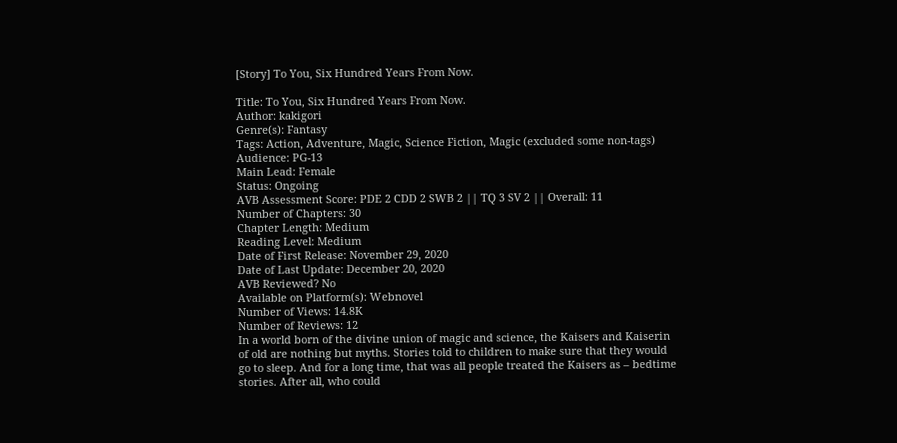[Story] To You, Six Hundred Years From Now.

Title: To You, Six Hundred Years From Now.
Author: kakigori
Genre(s): Fantasy
Tags: Action, Adventure, Magic, Science Fiction, Magic (excluded some non-tags)
Audience: PG-13
Main Lead: Female
Status: Ongoing
AVB Assessment Score: PDE 2 CDD 2 SWB 2 || TQ 3 SV 2 || Overall: 11
Number of Chapters: 30
Chapter Length: Medium
Reading Level: Medium
Date of First Release: November 29, 2020
Date of Last Update: December 20, 2020
AVB Reviewed? No
Available on Platform(s): Webnovel
Number of Views: 14.8K
Number of Reviews: 12
In a world born of the divine union of magic and science, the Kaisers and Kaiserin of old are nothing but myths. Stories told to children to make sure that they would go to sleep. And for a long time, that was all people treated the Kaisers as – bedtime stories. After all, who could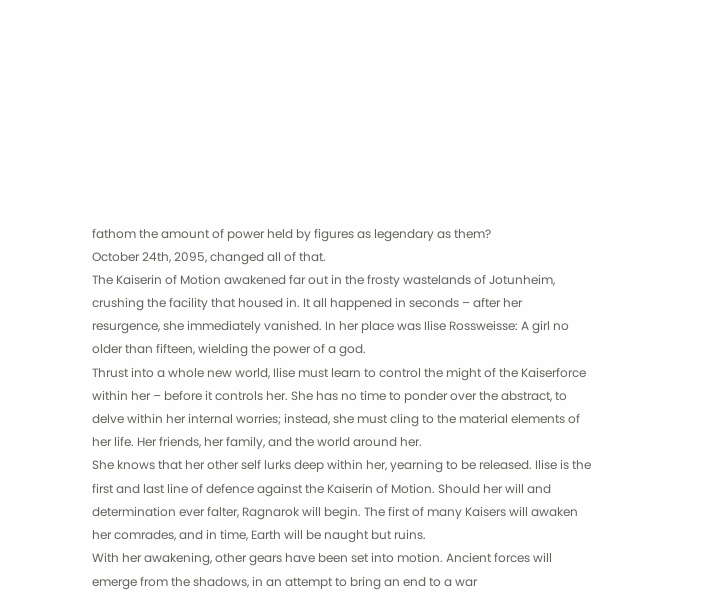fathom the amount of power held by figures as legendary as them?
October 24th, 2095, changed all of that.
The Kaiserin of Motion awakened far out in the frosty wastelands of Jotunheim, crushing the facility that housed in. It all happened in seconds – after her resurgence, she immediately vanished. In her place was Ilise Rossweisse: A girl no older than fifteen, wielding the power of a god.
Thrust into a whole new world, Ilise must learn to control the might of the Kaiserforce within her – before it controls her. She has no time to ponder over the abstract, to delve within her internal worries; instead, she must cling to the material elements of her life. Her friends, her family, and the world around her.
She knows that her other self lurks deep within her, yearning to be released. Ilise is the first and last line of defence against the Kaiserin of Motion. Should her will and determination ever falter, Ragnarok will begin. The first of many Kaisers will awaken her comrades, and in time, Earth will be naught but ruins.
With her awakening, other gears have been set into motion. Ancient forces will emerge from the shadows, in an attempt to bring an end to a war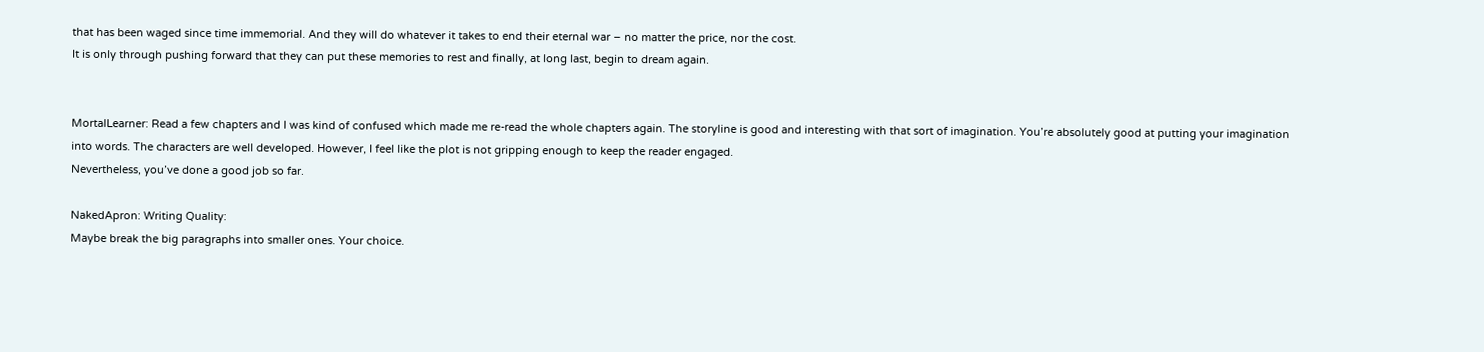that has been waged since time immemorial. And they will do whatever it takes to end their eternal war – no matter the price, nor the cost.
It is only through pushing forward that they can put these memories to rest and finally, at long last, begin to dream again.


MortalLearner: Read a few chapters and I was kind of confused which made me re-read the whole chapters again. The storyline is good and interesting with that sort of imagination. You’re absolutely good at putting your imagination into words. The characters are well developed. However, I feel like the plot is not gripping enough to keep the reader engaged.
Nevertheless, you’ve done a good job so far.

NakedApron: Writing Quality:
Maybe break the big paragraphs into smaller ones. Your choice.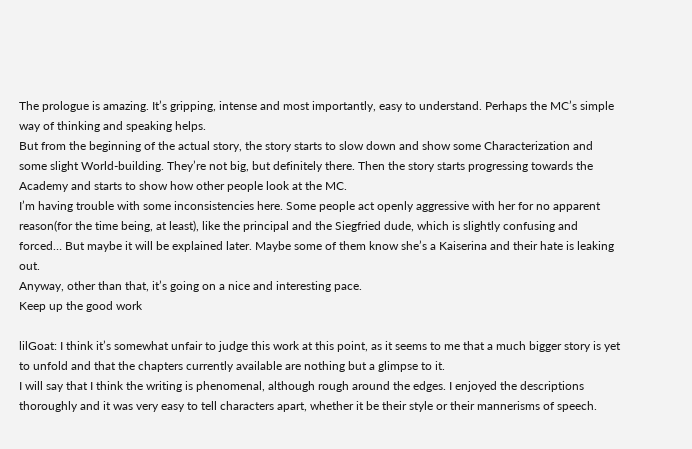The prologue is amazing. It’s gripping, intense and most importantly, easy to understand. Perhaps the MC’s simple way of thinking and speaking helps.
But from the beginning of the actual story, the story starts to slow down and show some Characterization and some slight World-building. They’re not big, but definitely there. Then the story starts progressing towards the Academy and starts to show how other people look at the MC.
I’m having trouble with some inconsistencies here. Some people act openly aggressive with her for no apparent reason(for the time being, at least), like the principal and the Siegfried dude, which is slightly confusing and forced… But maybe it will be explained later. Maybe some of them know she’s a Kaiserina and their hate is leaking out.
Anyway, other than that, it’s going on a nice and interesting pace.
Keep up the good work

lilGoat: I think it’s somewhat unfair to judge this work at this point, as it seems to me that a much bigger story is yet to unfold and that the chapters currently available are nothing but a glimpse to it.
I will say that I think the writing is phenomenal, although rough around the edges. I enjoyed the descriptions thoroughly and it was very easy to tell characters apart, whether it be their style or their mannerisms of speech.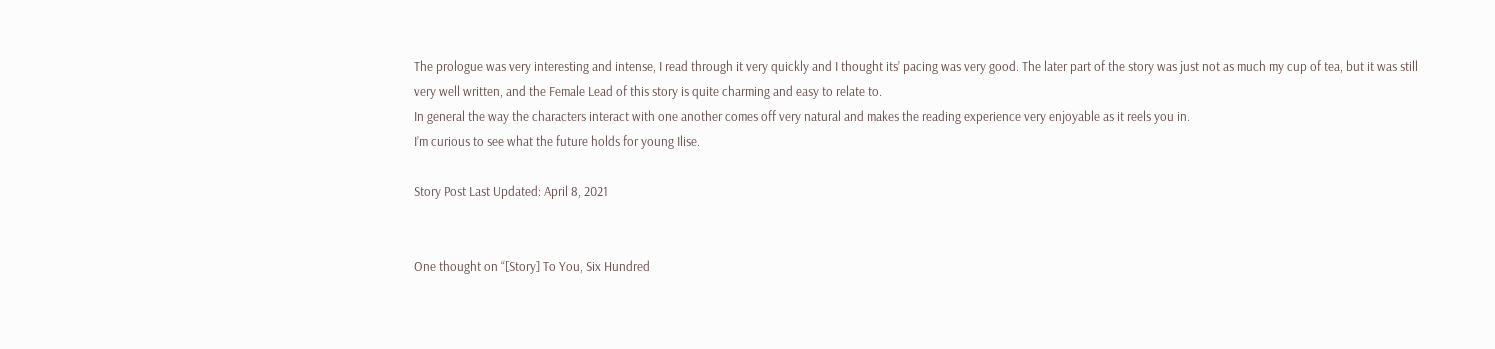The prologue was very interesting and intense, I read through it very quickly and I thought its’ pacing was very good. The later part of the story was just not as much my cup of tea, but it was still very well written, and the Female Lead of this story is quite charming and easy to relate to.
In general the way the characters interact with one another comes off very natural and makes the reading experience very enjoyable as it reels you in.
I’m curious to see what the future holds for young Ilise.

Story Post Last Updated: April 8, 2021


One thought on “[Story] To You, Six Hundred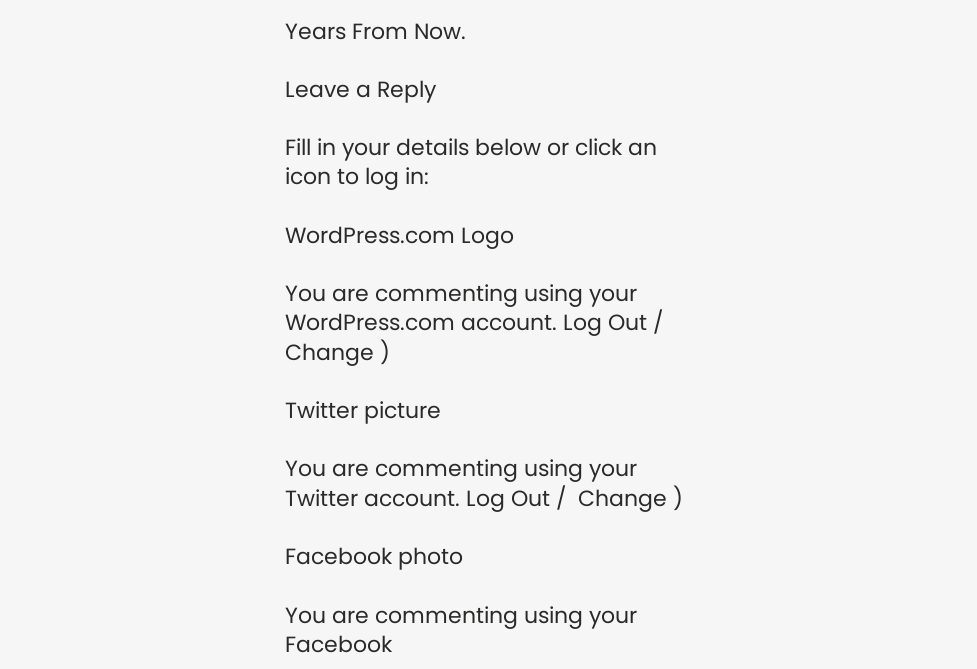Years From Now.

Leave a Reply

Fill in your details below or click an icon to log in:

WordPress.com Logo

You are commenting using your WordPress.com account. Log Out /  Change )

Twitter picture

You are commenting using your Twitter account. Log Out /  Change )

Facebook photo

You are commenting using your Facebook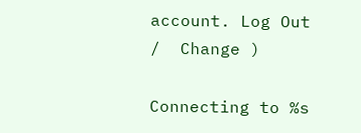account. Log Out /  Change )

Connecting to %s